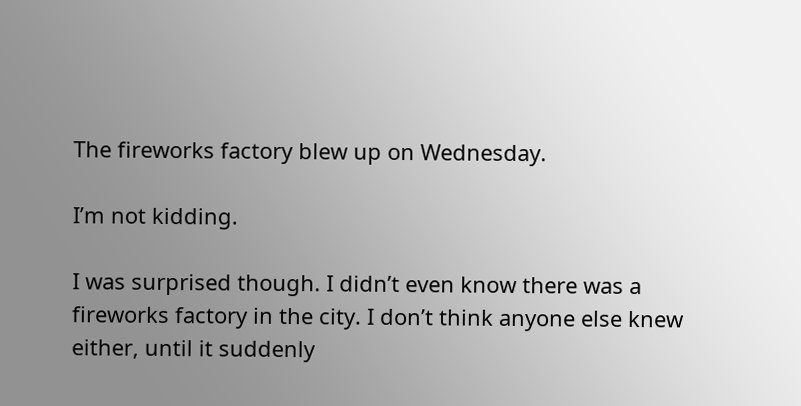The fireworks factory blew up on Wednesday.

I’m not kidding.

I was surprised though. I didn’t even know there was a fireworks factory in the city. I don’t think anyone else knew either, until it suddenly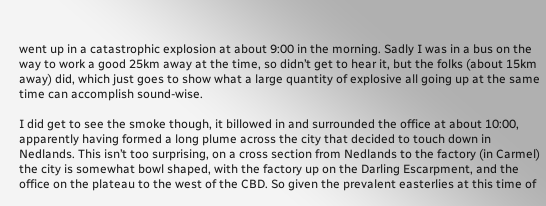went up in a catastrophic explosion at about 9:00 in the morning. Sadly I was in a bus on the way to work a good 25km away at the time, so didn’t get to hear it, but the folks (about 15km away) did, which just goes to show what a large quantity of explosive all going up at the same time can accomplish sound-wise.

I did get to see the smoke though, it billowed in and surrounded the office at about 10:00, apparently having formed a long plume across the city that decided to touch down in Nedlands. This isn’t too surprising, on a cross section from Nedlands to the factory (in Carmel) the city is somewhat bowl shaped, with the factory up on the Darling Escarpment, and the office on the plateau to the west of the CBD. So given the prevalent easterlies at this time of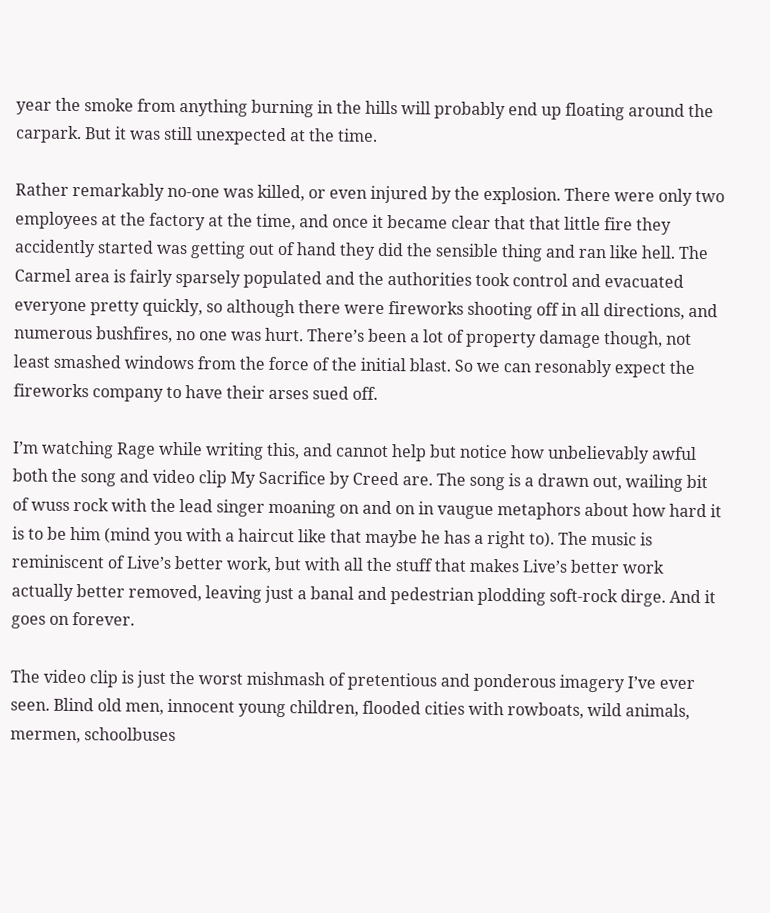year the smoke from anything burning in the hills will probably end up floating around the carpark. But it was still unexpected at the time.

Rather remarkably no-one was killed, or even injured by the explosion. There were only two employees at the factory at the time, and once it became clear that that little fire they accidently started was getting out of hand they did the sensible thing and ran like hell. The Carmel area is fairly sparsely populated and the authorities took control and evacuated everyone pretty quickly, so although there were fireworks shooting off in all directions, and numerous bushfires, no one was hurt. There’s been a lot of property damage though, not least smashed windows from the force of the initial blast. So we can resonably expect the fireworks company to have their arses sued off.

I’m watching Rage while writing this, and cannot help but notice how unbelievably awful both the song and video clip My Sacrifice by Creed are. The song is a drawn out, wailing bit of wuss rock with the lead singer moaning on and on in vaugue metaphors about how hard it is to be him (mind you with a haircut like that maybe he has a right to). The music is reminiscent of Live’s better work, but with all the stuff that makes Live’s better work actually better removed, leaving just a banal and pedestrian plodding soft-rock dirge. And it goes on forever.

The video clip is just the worst mishmash of pretentious and ponderous imagery I’ve ever seen. Blind old men, innocent young children, flooded cities with rowboats, wild animals, mermen, schoolbuses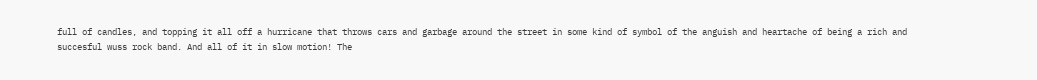full of candles, and topping it all off a hurricane that throws cars and garbage around the street in some kind of symbol of the anguish and heartache of being a rich and succesful wuss rock band. And all of it in slow motion! The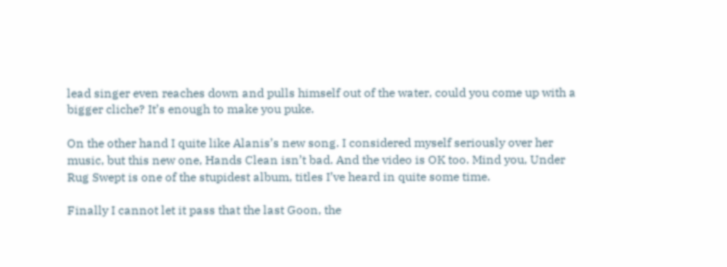lead singer even reaches down and pulls himself out of the water, could you come up with a bigger cliche? It’s enough to make you puke.

On the other hand I quite like Alanis’s new song. I considered myself seriously over her music, but this new one, Hands Clean isn’t bad. And the video is OK too. Mind you, Under Rug Swept is one of the stupidest album, titles I’ve heard in quite some time.

Finally I cannot let it pass that the last Goon, the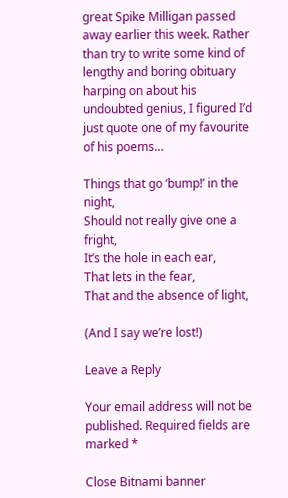great Spike Milligan passed away earlier this week. Rather than try to write some kind of lengthy and boring obituary harping on about his undoubted genius, I figured I’d just quote one of my favourite of his poems…

Things that go ‘bump!’ in the night,
Should not really give one a fright,
It’s the hole in each ear,
That lets in the fear,
That and the absence of light,

(And I say we’re lost!)

Leave a Reply

Your email address will not be published. Required fields are marked *

Close Bitnami banner